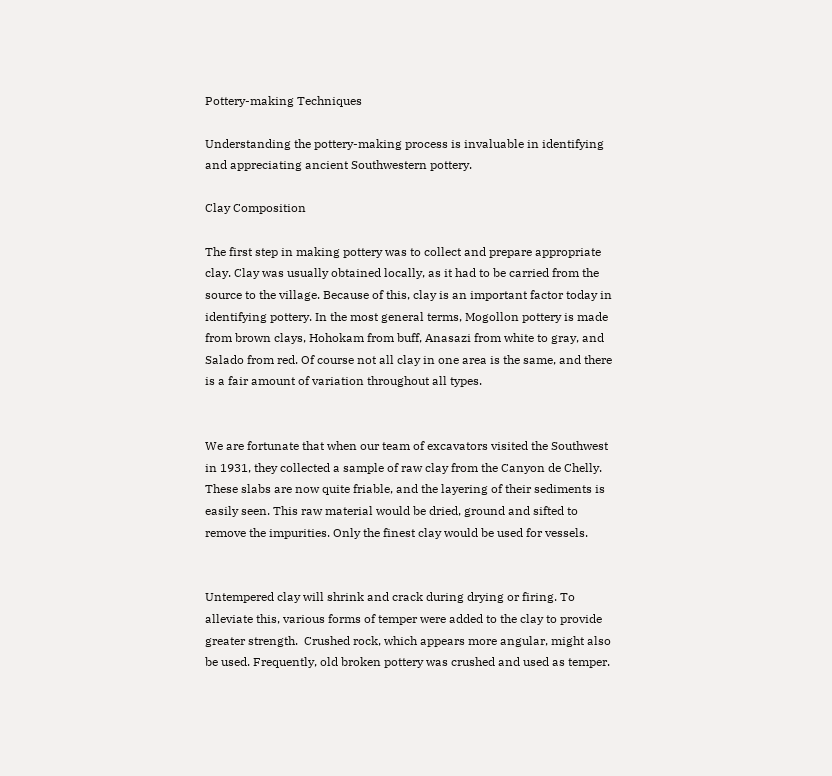Pottery-making Techniques

Understanding the pottery-making process is invaluable in identifying and appreciating ancient Southwestern pottery.

Clay Composition

The first step in making pottery was to collect and prepare appropriate clay. Clay was usually obtained locally, as it had to be carried from the source to the village. Because of this, clay is an important factor today in identifying pottery. In the most general terms, Mogollon pottery is made from brown clays, Hohokam from buff, Anasazi from white to gray, and Salado from red. Of course not all clay in one area is the same, and there is a fair amount of variation throughout all types.


We are fortunate that when our team of excavators visited the Southwest in 1931, they collected a sample of raw clay from the Canyon de Chelly. These slabs are now quite friable, and the layering of their sediments is easily seen. This raw material would be dried, ground and sifted to remove the impurities. Only the finest clay would be used for vessels.


Untempered clay will shrink and crack during drying or firing. To alleviate this, various forms of temper were added to the clay to provide greater strength.  Crushed rock, which appears more angular, might also be used. Frequently, old broken pottery was crushed and used as temper.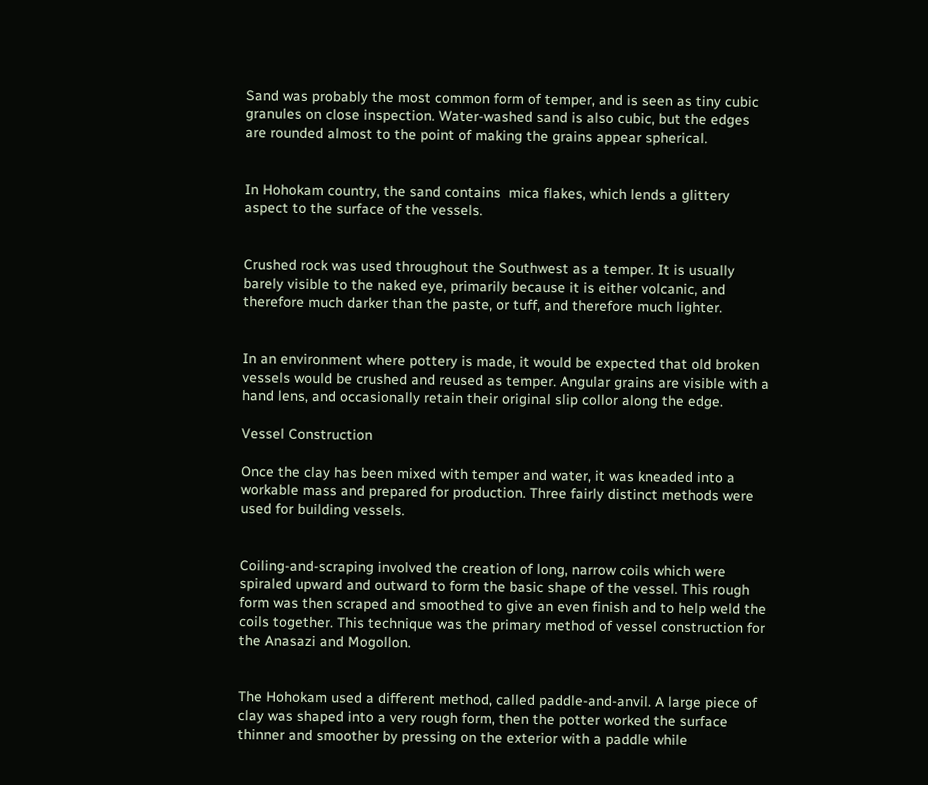Sand was probably the most common form of temper, and is seen as tiny cubic granules on close inspection. Water-washed sand is also cubic, but the edges are rounded almost to the point of making the grains appear spherical.


In Hohokam country, the sand contains  mica flakes, which lends a glittery aspect to the surface of the vessels.


Crushed rock was used throughout the Southwest as a temper. It is usually barely visible to the naked eye, primarily because it is either volcanic, and therefore much darker than the paste, or tuff, and therefore much lighter.


In an environment where pottery is made, it would be expected that old broken vessels would be crushed and reused as temper. Angular grains are visible with a hand lens, and occasionally retain their original slip collor along the edge.

Vessel Construction

Once the clay has been mixed with temper and water, it was kneaded into a workable mass and prepared for production. Three fairly distinct methods were used for building vessels.


Coiling-and-scraping involved the creation of long, narrow coils which were spiraled upward and outward to form the basic shape of the vessel. This rough form was then scraped and smoothed to give an even finish and to help weld the coils together. This technique was the primary method of vessel construction for the Anasazi and Mogollon.


The Hohokam used a different method, called paddle-and-anvil. A large piece of clay was shaped into a very rough form, then the potter worked the surface thinner and smoother by pressing on the exterior with a paddle while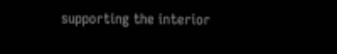supporting the interior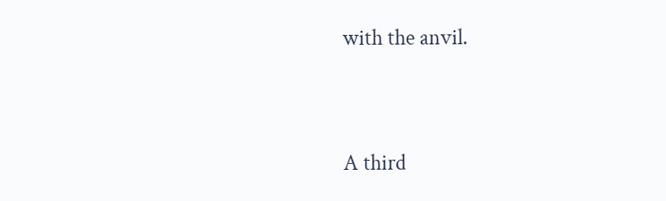with the anvil.


A third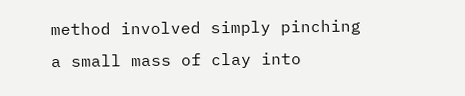method involved simply pinching a small mass of clay into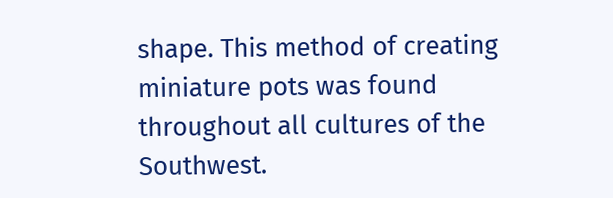shape. This method of creating miniature pots was found throughout all cultures of the Southwest.